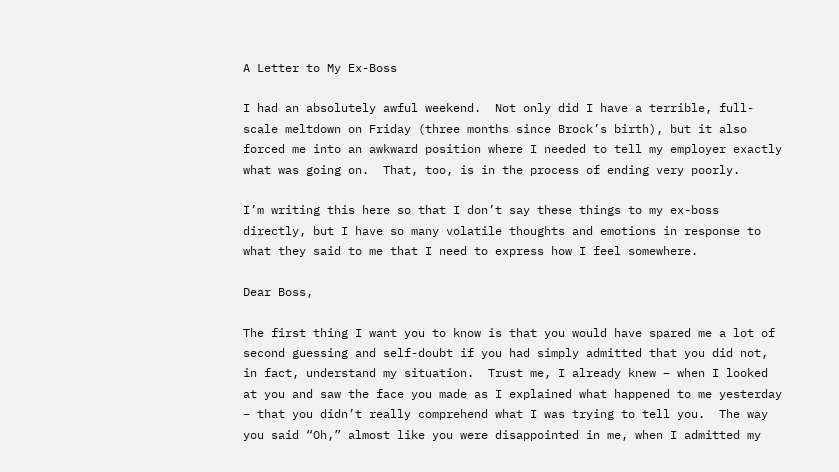A Letter to My Ex-Boss

I had an absolutely awful weekend.  Not only did I have a terrible, full-scale meltdown on Friday (three months since Brock’s birth), but it also forced me into an awkward position where I needed to tell my employer exactly what was going on.  That, too, is in the process of ending very poorly.

I’m writing this here so that I don’t say these things to my ex-boss directly, but I have so many volatile thoughts and emotions in response to what they said to me that I need to express how I feel somewhere.

Dear Boss,

The first thing I want you to know is that you would have spared me a lot of second guessing and self-doubt if you had simply admitted that you did not, in fact, understand my situation.  Trust me, I already knew – when I looked at you and saw the face you made as I explained what happened to me yesterday – that you didn’t really comprehend what I was trying to tell you.  The way you said “Oh,” almost like you were disappointed in me, when I admitted my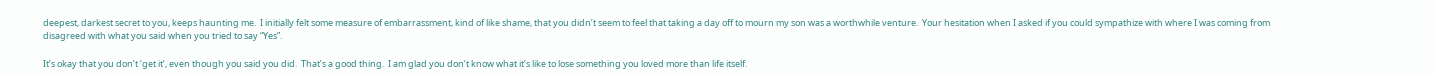deepest, darkest secret to you, keeps haunting me.  I initially felt some measure of embarrassment, kind of like shame, that you didn’t seem to feel that taking a day off to mourn my son was a worthwhile venture.  Your hesitation when I asked if you could sympathize with where I was coming from disagreed with what you said when you tried to say “Yes”.

It’s okay that you don’t ‘get it’, even though you said you did.  That’s a good thing.  I am glad you don’t know what it’s like to lose something you loved more than life itself.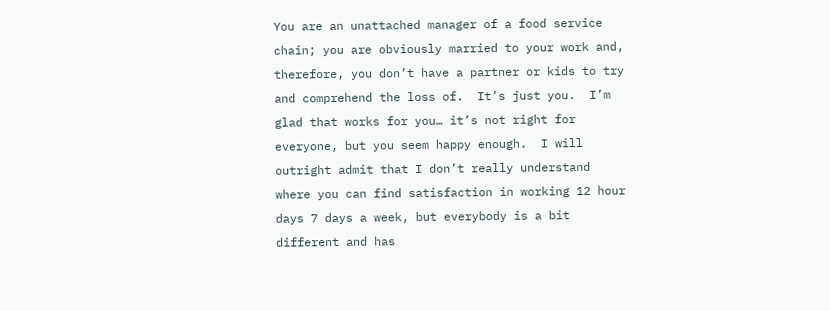You are an unattached manager of a food service chain; you are obviously married to your work and, therefore, you don’t have a partner or kids to try and comprehend the loss of.  It’s just you.  I’m glad that works for you… it’s not right for everyone, but you seem happy enough.  I will outright admit that I don’t really understand where you can find satisfaction in working 12 hour days 7 days a week, but everybody is a bit different and has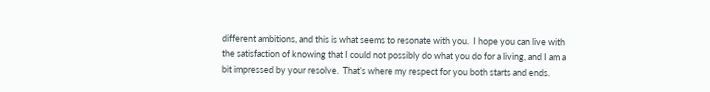different ambitions, and this is what seems to resonate with you.  I hope you can live with the satisfaction of knowing that I could not possibly do what you do for a living, and I am a bit impressed by your resolve.  That’s where my respect for you both starts and ends.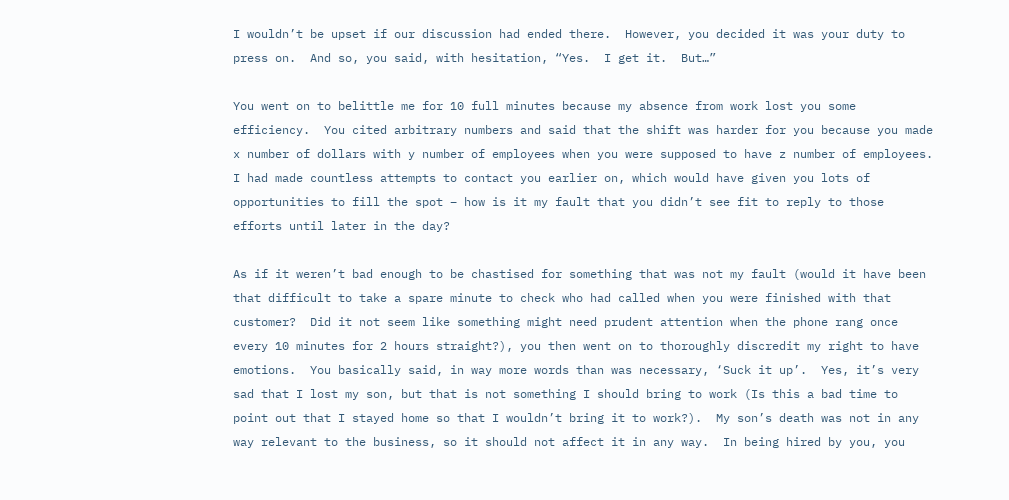I wouldn’t be upset if our discussion had ended there.  However, you decided it was your duty to press on.  And so, you said, with hesitation, “Yes.  I get it.  But…”

You went on to belittle me for 10 full minutes because my absence from work lost you some efficiency.  You cited arbitrary numbers and said that the shift was harder for you because you made x number of dollars with y number of employees when you were supposed to have z number of employees.  I had made countless attempts to contact you earlier on, which would have given you lots of opportunities to fill the spot – how is it my fault that you didn’t see fit to reply to those efforts until later in the day?

As if it weren’t bad enough to be chastised for something that was not my fault (would it have been that difficult to take a spare minute to check who had called when you were finished with that customer?  Did it not seem like something might need prudent attention when the phone rang once every 10 minutes for 2 hours straight?), you then went on to thoroughly discredit my right to have emotions.  You basically said, in way more words than was necessary, ‘Suck it up’.  Yes, it’s very sad that I lost my son, but that is not something I should bring to work (Is this a bad time to point out that I stayed home so that I wouldn’t bring it to work?).  My son’s death was not in any way relevant to the business, so it should not affect it in any way.  In being hired by you, you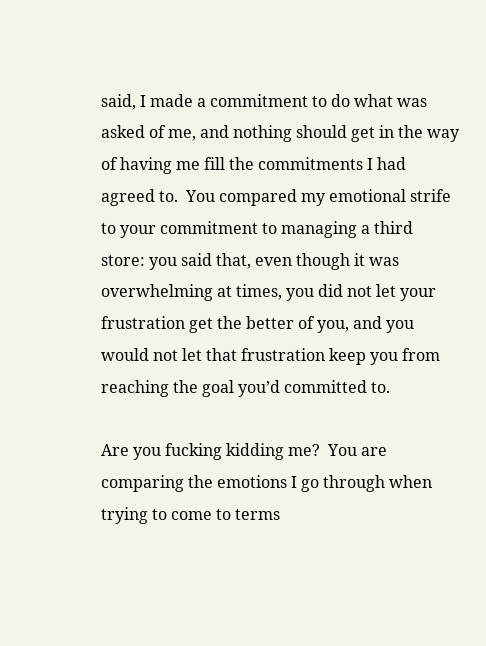said, I made a commitment to do what was asked of me, and nothing should get in the way of having me fill the commitments I had agreed to.  You compared my emotional strife to your commitment to managing a third store: you said that, even though it was overwhelming at times, you did not let your frustration get the better of you, and you would not let that frustration keep you from reaching the goal you’d committed to.

Are you fucking kidding me?  You are comparing the emotions I go through when trying to come to terms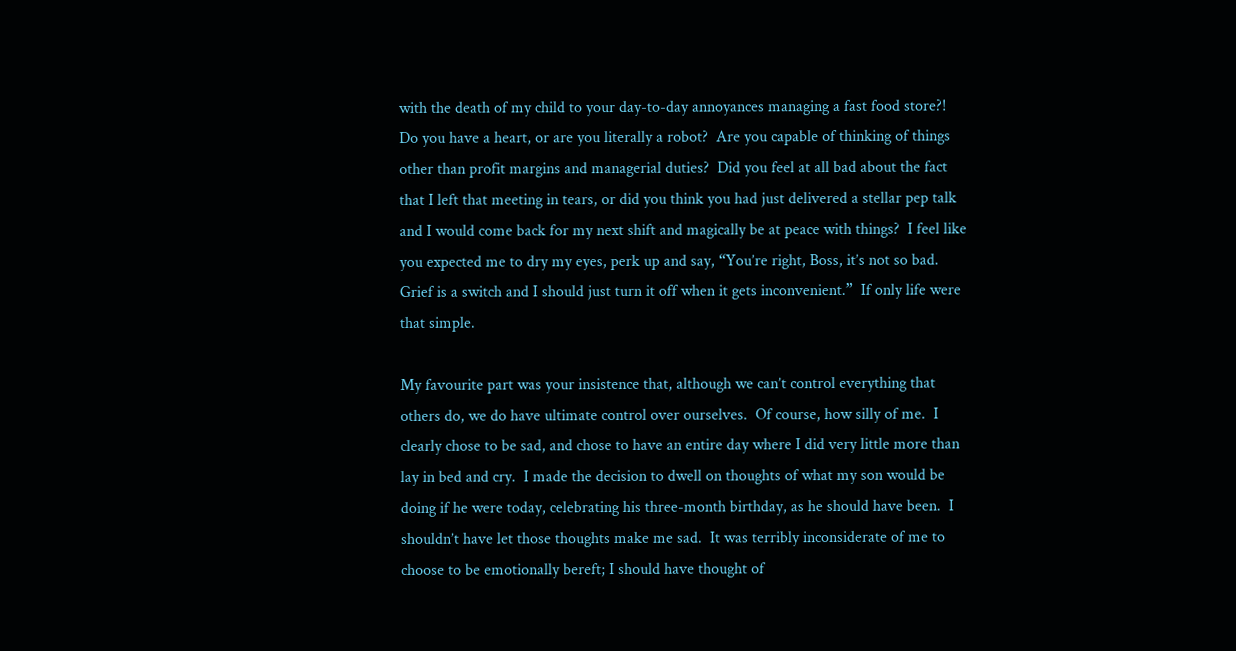with the death of my child to your day-to-day annoyances managing a fast food store?!  Do you have a heart, or are you literally a robot?  Are you capable of thinking of things other than profit margins and managerial duties?  Did you feel at all bad about the fact that I left that meeting in tears, or did you think you had just delivered a stellar pep talk and I would come back for my next shift and magically be at peace with things?  I feel like you expected me to dry my eyes, perk up and say, “You’re right, Boss, it’s not so bad.  Grief is a switch and I should just turn it off when it gets inconvenient.”  If only life were that simple.

My favourite part was your insistence that, although we can’t control everything that others do, we do have ultimate control over ourselves.  Of course, how silly of me.  I clearly chose to be sad, and chose to have an entire day where I did very little more than lay in bed and cry.  I made the decision to dwell on thoughts of what my son would be doing if he were today, celebrating his three-month birthday, as he should have been.  I shouldn’t have let those thoughts make me sad.  It was terribly inconsiderate of me to choose to be emotionally bereft; I should have thought of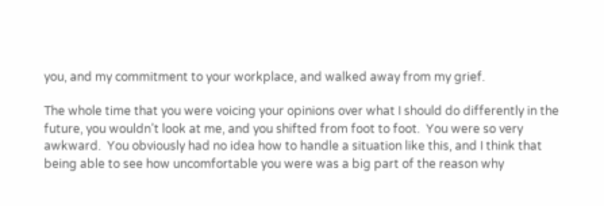you, and my commitment to your workplace, and walked away from my grief.

The whole time that you were voicing your opinions over what I should do differently in the future, you wouldn’t look at me, and you shifted from foot to foot.  You were so very awkward.  You obviously had no idea how to handle a situation like this, and I think that being able to see how uncomfortable you were was a big part of the reason why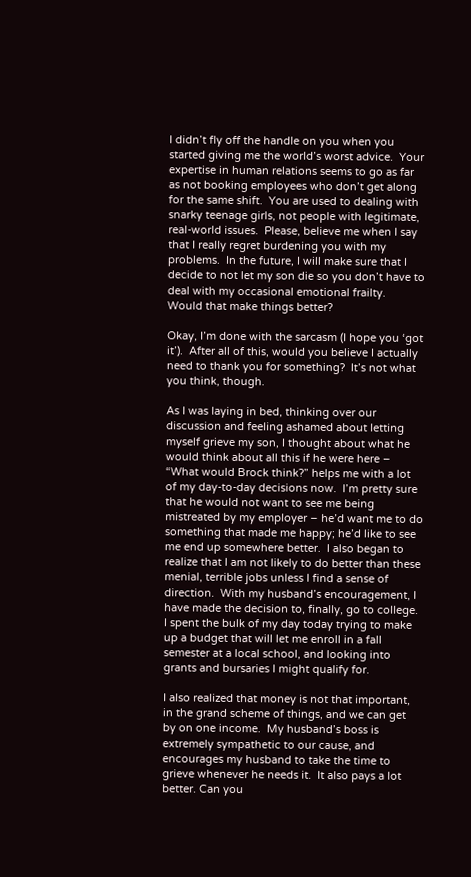I didn’t fly off the handle on you when you started giving me the world’s worst advice.  Your expertise in human relations seems to go as far as not booking employees who don’t get along for the same shift.  You are used to dealing with snarky teenage girls, not people with legitimate, real-world issues.  Please, believe me when I say that I really regret burdening you with my problems.  In the future, I will make sure that I decide to not let my son die so you don’t have to deal with my occasional emotional frailty.  Would that make things better?

Okay, I’m done with the sarcasm (I hope you ‘got it’).  After all of this, would you believe I actually need to thank you for something?  It’s not what you think, though.

As I was laying in bed, thinking over our discussion and feeling ashamed about letting myself grieve my son, I thought about what he would think about all this if he were here – “What would Brock think?” helps me with a lot of my day-to-day decisions now.  I’m pretty sure that he would not want to see me being mistreated by my employer – he’d want me to do something that made me happy; he’d like to see me end up somewhere better.  I also began to realize that I am not likely to do better than these menial, terrible jobs unless I find a sense of direction.  With my husband’s encouragement, I have made the decision to, finally, go to college.  I spent the bulk of my day today trying to make up a budget that will let me enroll in a fall semester at a local school, and looking into grants and bursaries I might qualify for.

I also realized that money is not that important, in the grand scheme of things, and we can get by on one income.  My husband’s boss is extremely sympathetic to our cause, and encourages my husband to take the time to grieve whenever he needs it.  It also pays a lot better. Can you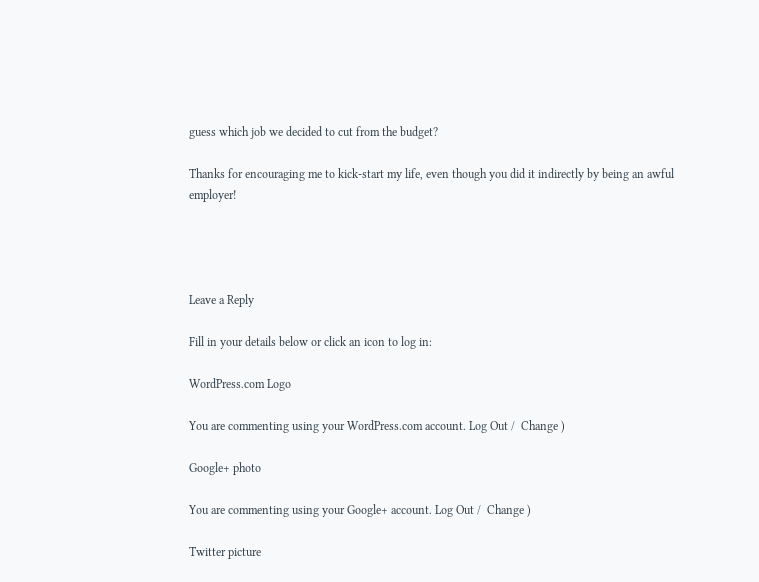guess which job we decided to cut from the budget?

Thanks for encouraging me to kick-start my life, even though you did it indirectly by being an awful employer!




Leave a Reply

Fill in your details below or click an icon to log in:

WordPress.com Logo

You are commenting using your WordPress.com account. Log Out /  Change )

Google+ photo

You are commenting using your Google+ account. Log Out /  Change )

Twitter picture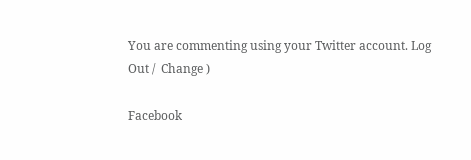You are commenting using your Twitter account. Log Out /  Change )

Facebook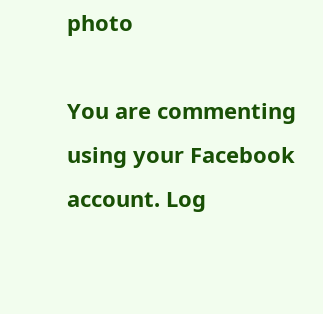photo

You are commenting using your Facebook account. Log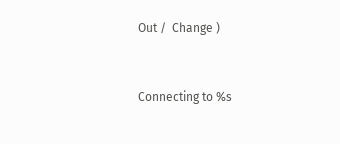Out /  Change )


Connecting to %s